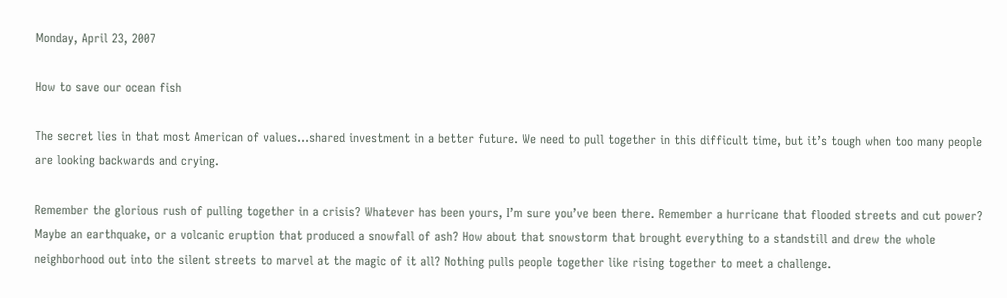Monday, April 23, 2007

How to save our ocean fish

The secret lies in that most American of values…shared investment in a better future. We need to pull together in this difficult time, but it’s tough when too many people are looking backwards and crying.

Remember the glorious rush of pulling together in a crisis? Whatever has been yours, I’m sure you’ve been there. Remember a hurricane that flooded streets and cut power? Maybe an earthquake, or a volcanic eruption that produced a snowfall of ash? How about that snowstorm that brought everything to a standstill and drew the whole neighborhood out into the silent streets to marvel at the magic of it all? Nothing pulls people together like rising together to meet a challenge.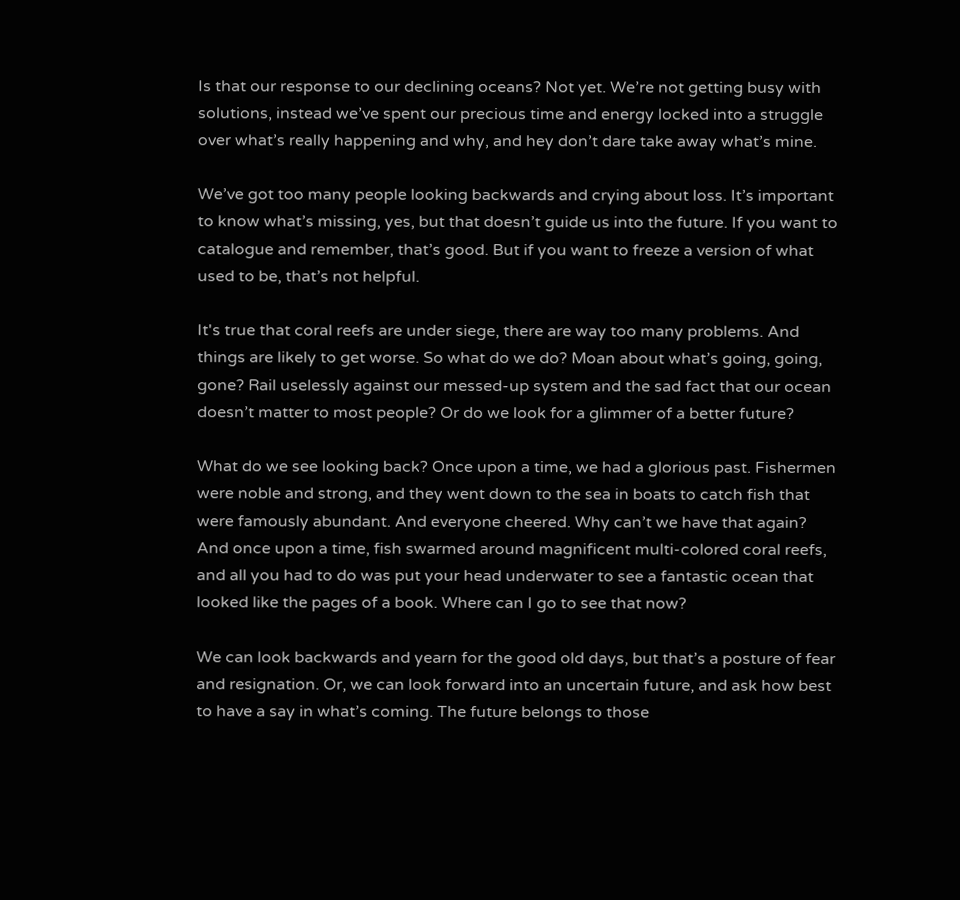Is that our response to our declining oceans? Not yet. We’re not getting busy with solutions, instead we’ve spent our precious time and energy locked into a struggle over what’s really happening and why, and hey don’t dare take away what’s mine.

We’ve got too many people looking backwards and crying about loss. It’s important to know what’s missing, yes, but that doesn’t guide us into the future. If you want to catalogue and remember, that’s good. But if you want to freeze a version of what used to be, that’s not helpful.

It's true that coral reefs are under siege, there are way too many problems. And things are likely to get worse. So what do we do? Moan about what’s going, going, gone? Rail uselessly against our messed-up system and the sad fact that our ocean doesn’t matter to most people? Or do we look for a glimmer of a better future?

What do we see looking back? Once upon a time, we had a glorious past. Fishermen were noble and strong, and they went down to the sea in boats to catch fish that were famously abundant. And everyone cheered. Why can’t we have that again? And once upon a time, fish swarmed around magnificent multi-colored coral reefs, and all you had to do was put your head underwater to see a fantastic ocean that looked like the pages of a book. Where can I go to see that now?

We can look backwards and yearn for the good old days, but that’s a posture of fear and resignation. Or, we can look forward into an uncertain future, and ask how best to have a say in what’s coming. The future belongs to those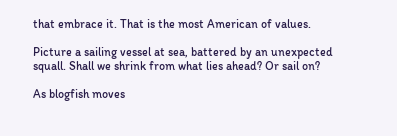that embrace it. That is the most American of values.

Picture a sailing vessel at sea, battered by an unexpected squall. Shall we shrink from what lies ahead? Or sail on?

As blogfish moves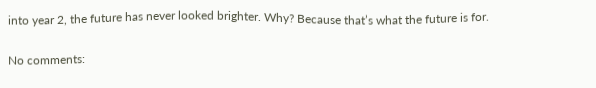into year 2, the future has never looked brighter. Why? Because that’s what the future is for.

No comments: